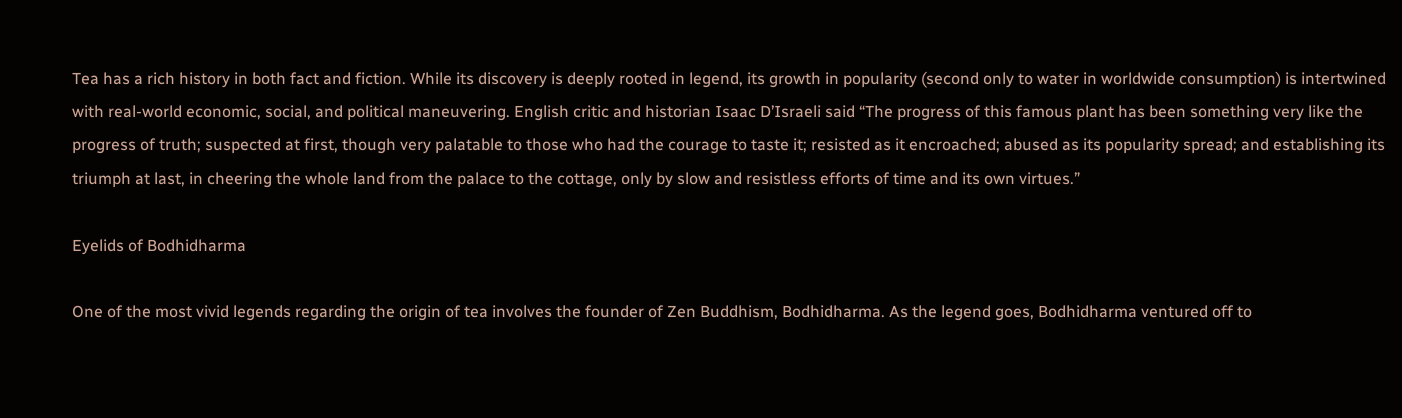Tea has a rich history in both fact and fiction. While its discovery is deeply rooted in legend, its growth in popularity (second only to water in worldwide consumption) is intertwined with real-world economic, social, and political maneuvering. English critic and historian Isaac D’Israeli said “The progress of this famous plant has been something very like the progress of truth; suspected at first, though very palatable to those who had the courage to taste it; resisted as it encroached; abused as its popularity spread; and establishing its triumph at last, in cheering the whole land from the palace to the cottage, only by slow and resistless efforts of time and its own virtues.”

Eyelids of Bodhidharma

One of the most vivid legends regarding the origin of tea involves the founder of Zen Buddhism, Bodhidharma. As the legend goes, Bodhidharma ventured off to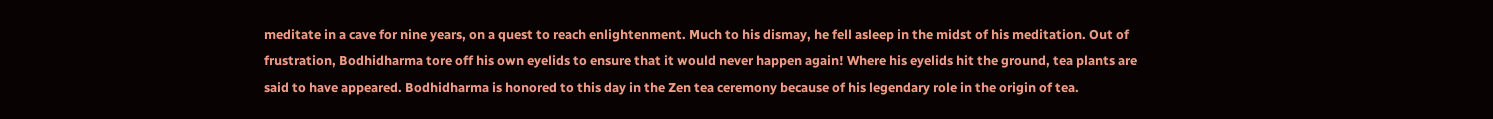meditate in a cave for nine years, on a quest to reach enlightenment. Much to his dismay, he fell asleep in the midst of his meditation. Out of frustration, Bodhidharma tore off his own eyelids to ensure that it would never happen again! Where his eyelids hit the ground, tea plants are said to have appeared. Bodhidharma is honored to this day in the Zen tea ceremony because of his legendary role in the origin of tea.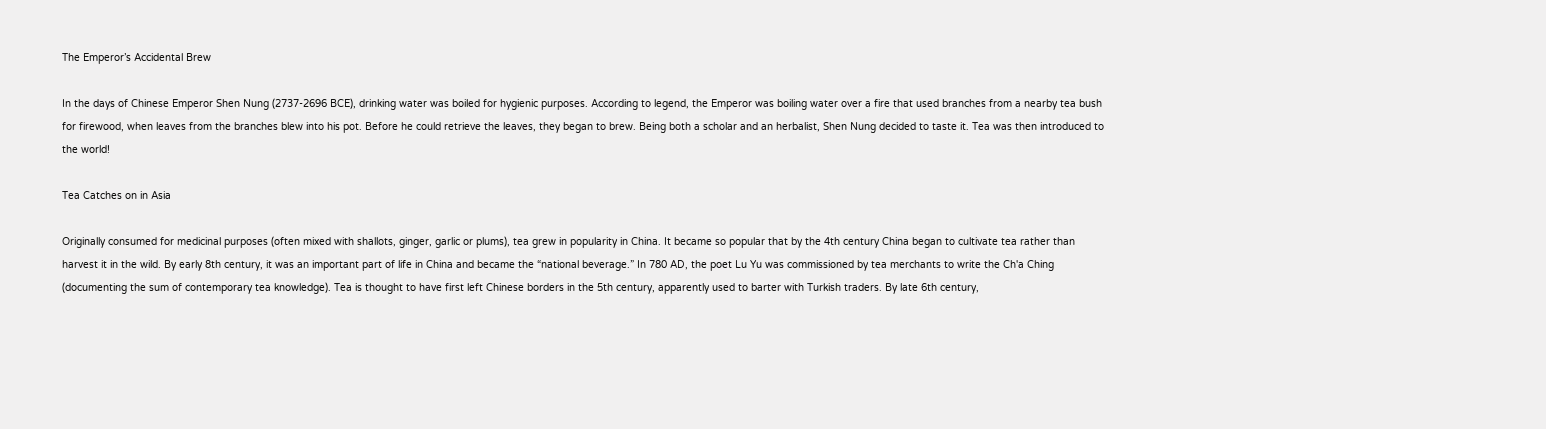The Emperor’s Accidental Brew

In the days of Chinese Emperor Shen Nung (2737-2696 BCE), drinking water was boiled for hygienic purposes. According to legend, the Emperor was boiling water over a fire that used branches from a nearby tea bush for firewood, when leaves from the branches blew into his pot. Before he could retrieve the leaves, they began to brew. Being both a scholar and an herbalist, Shen Nung decided to taste it. Tea was then introduced to the world!

Tea Catches on in Asia

Originally consumed for medicinal purposes (often mixed with shallots, ginger, garlic or plums), tea grew in popularity in China. It became so popular that by the 4th century China began to cultivate tea rather than harvest it in the wild. By early 8th century, it was an important part of life in China and became the “national beverage.” In 780 AD, the poet Lu Yu was commissioned by tea merchants to write the Ch'a Ching (documenting the sum of contemporary tea knowledge). Tea is thought to have first left Chinese borders in the 5th century, apparently used to barter with Turkish traders. By late 6th century,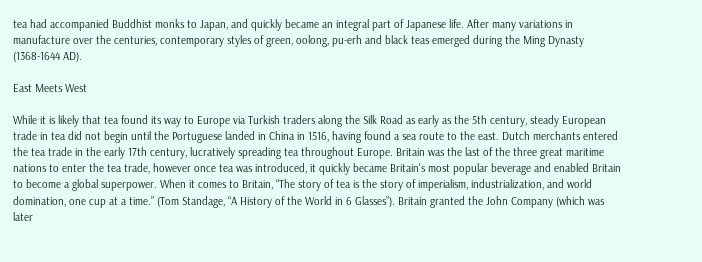tea had accompanied Buddhist monks to Japan, and quickly became an integral part of Japanese life. After many variations in manufacture over the centuries, contemporary styles of green, oolong, pu-erh and black teas emerged during the Ming Dynasty (1368-1644 AD).

East Meets West

While it is likely that tea found its way to Europe via Turkish traders along the Silk Road as early as the 5th century, steady European trade in tea did not begin until the Portuguese landed in China in 1516, having found a sea route to the east. Dutch merchants entered the tea trade in the early 17th century, lucratively spreading tea throughout Europe. Britain was the last of the three great maritime nations to enter the tea trade, however once tea was introduced, it quickly became Britain's most popular beverage and enabled Britain to become a global superpower. When it comes to Britain, “The story of tea is the story of imperialism, industrialization, and world domination, one cup at a time.” (Tom Standage, “A History of the World in 6 Glasses”). Britain granted the John Company (which was later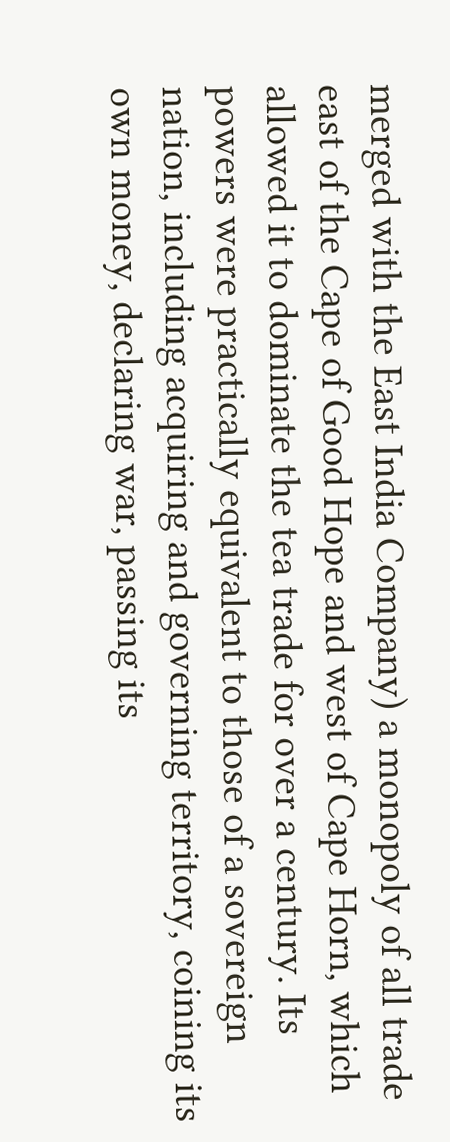merged with the East India Company) a monopoly of all trade east of the Cape of Good Hope and west of Cape Horn, which allowed it to dominate the tea trade for over a century. Its powers were practically equivalent to those of a sovereign nation, including acquiring and governing territory, coining its own money, declaring war, passing its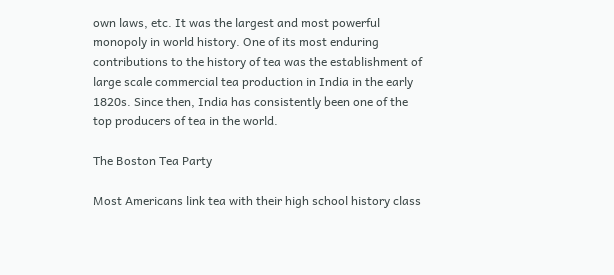own laws, etc. It was the largest and most powerful monopoly in world history. One of its most enduring contributions to the history of tea was the establishment of large scale commercial tea production in India in the early 1820s. Since then, India has consistently been one of the top producers of tea in the world.

The Boston Tea Party

Most Americans link tea with their high school history class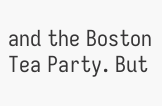and the Boston Tea Party. But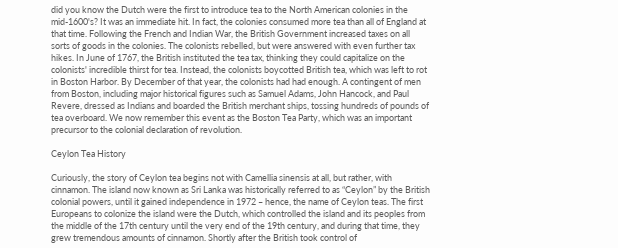did you know the Dutch were the first to introduce tea to the North American colonies in the mid-1600's? It was an immediate hit. In fact, the colonies consumed more tea than all of England at that time. Following the French and Indian War, the British Government increased taxes on all sorts of goods in the colonies. The colonists rebelled, but were answered with even further tax hikes. In June of 1767, the British instituted the tea tax, thinking they could capitalize on the colonists' incredible thirst for tea. Instead, the colonists boycotted British tea, which was left to rot in Boston Harbor. By December of that year, the colonists had had enough. A contingent of men from Boston, including major historical figures such as Samuel Adams, John Hancock, and Paul Revere, dressed as Indians and boarded the British merchant ships, tossing hundreds of pounds of tea overboard. We now remember this event as the Boston Tea Party, which was an important precursor to the colonial declaration of revolution.

Ceylon Tea History

Curiously, the story of Ceylon tea begins not with Camellia sinensis at all, but rather, with cinnamon. The island now known as Sri Lanka was historically referred to as “Ceylon” by the British colonial powers, until it gained independence in 1972 – hence, the name of Ceylon teas. The first Europeans to colonize the island were the Dutch, which controlled the island and its peoples from the middle of the 17th century until the very end of the 19th century, and during that time, they grew tremendous amounts of cinnamon. Shortly after the British took control of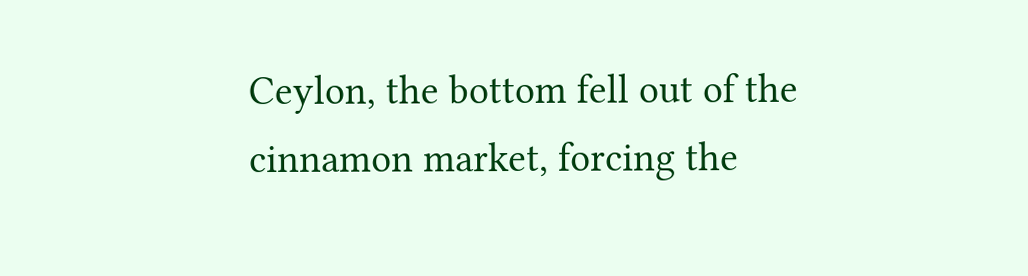Ceylon, the bottom fell out of the cinnamon market, forcing the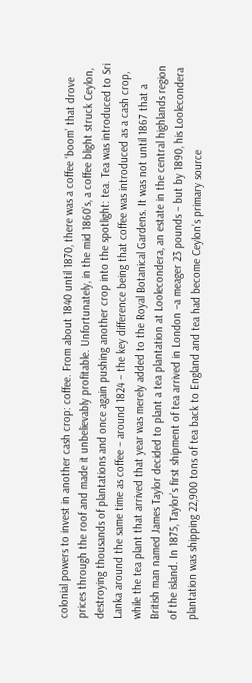colonial powers to invest in another cash crop: coffee. From about 1840 until 1870, there was a coffee ‘boom’ that drove prices through the roof and made it unbelievably profitable. Unfortunately, in the mid 1860’s, a coffee blight struck Ceylon, destroying thousands of plantations and once again pushing another crop into the spotlight: tea. Tea was introduced to Sri Lanka around the same time as coffee – around 1824 – the key difference being that coffee was introduced as a cash crop, while the tea plant that arrived that year was merely added to the Royal Botanical Gardens. It was not until 1867 that a British man named James Taylor decided to plant a tea plantation at Loolecondera, an estate in the central highlands region of the island. In 1875, Taylor’s first shipment of tea arrived in London –a meager 23 pounds – but by 1890, his Loolecondera plantation was shipping 22,900 tons of tea back to England and tea had become Ceylon’s primary source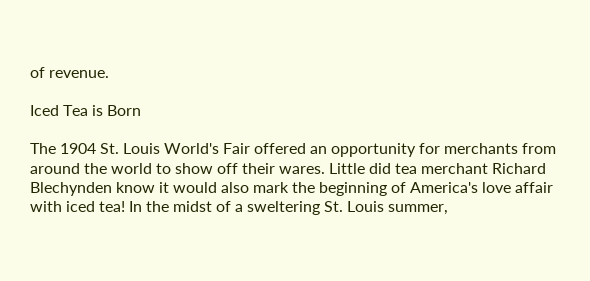of revenue.

Iced Tea is Born

The 1904 St. Louis World's Fair offered an opportunity for merchants from around the world to show off their wares. Little did tea merchant Richard Blechynden know it would also mark the beginning of America's love affair with iced tea! In the midst of a sweltering St. Louis summer,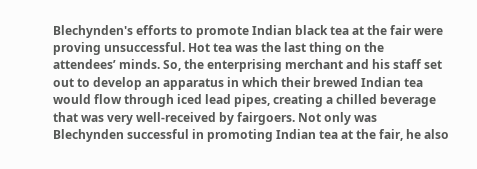Blechynden's efforts to promote Indian black tea at the fair were proving unsuccessful. Hot tea was the last thing on the attendees’ minds. So, the enterprising merchant and his staff set out to develop an apparatus in which their brewed Indian tea would flow through iced lead pipes, creating a chilled beverage that was very well-received by fairgoers. Not only was Blechynden successful in promoting Indian tea at the fair, he also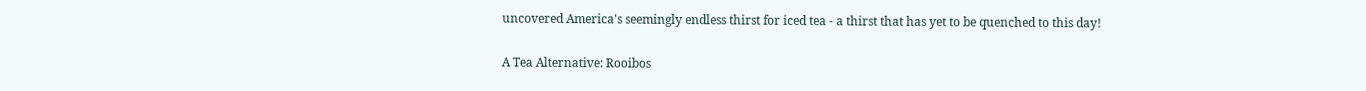uncovered America's seemingly endless thirst for iced tea - a thirst that has yet to be quenched to this day!

A Tea Alternative: Rooibos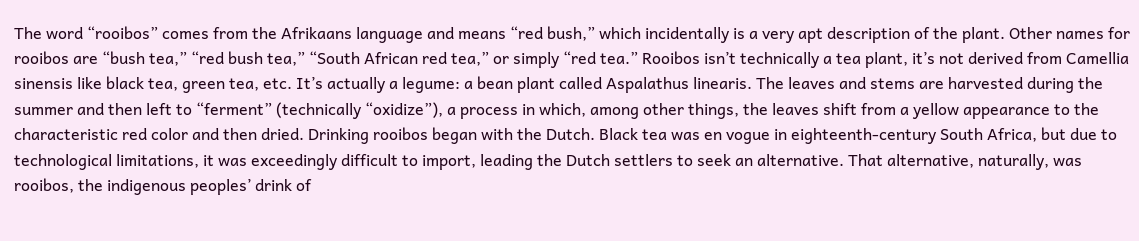The word “rooibos” comes from the Afrikaans language and means “red bush,” which incidentally is a very apt description of the plant. Other names for rooibos are “bush tea,” “red bush tea,” “South African red tea,” or simply “red tea.” Rooibos isn’t technically a tea plant, it’s not derived from Camellia sinensis like black tea, green tea, etc. It’s actually a legume: a bean plant called Aspalathus linearis. The leaves and stems are harvested during the summer and then left to “ferment” (technically “oxidize”), a process in which, among other things, the leaves shift from a yellow appearance to the characteristic red color and then dried. Drinking rooibos began with the Dutch. Black tea was en vogue in eighteenth-century South Africa, but due to technological limitations, it was exceedingly difficult to import, leading the Dutch settlers to seek an alternative. That alternative, naturally, was rooibos, the indigenous peoples’ drink of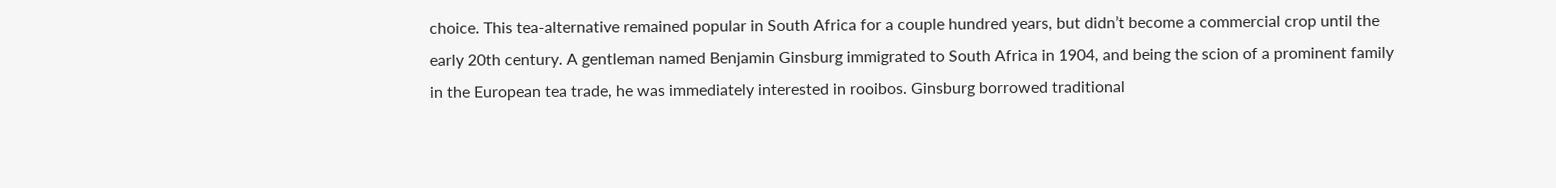choice. This tea-alternative remained popular in South Africa for a couple hundred years, but didn’t become a commercial crop until the early 20th century. A gentleman named Benjamin Ginsburg immigrated to South Africa in 1904, and being the scion of a prominent family in the European tea trade, he was immediately interested in rooibos. Ginsburg borrowed traditional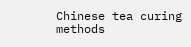Chinese tea curing methods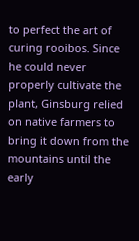to perfect the art of curing rooibos. Since he could never properly cultivate the plant, Ginsburg relied on native farmers to bring it down from the mountains until the early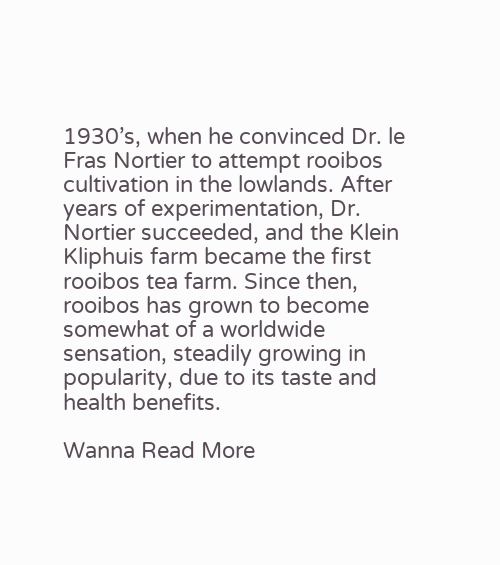1930’s, when he convinced Dr. le Fras Nortier to attempt rooibos cultivation in the lowlands. After years of experimentation, Dr. Nortier succeeded, and the Klein Kliphuis farm became the first rooibos tea farm. Since then, rooibos has grown to become somewhat of a worldwide sensation, steadily growing in popularity, due to its taste and health benefits.

Wanna Read More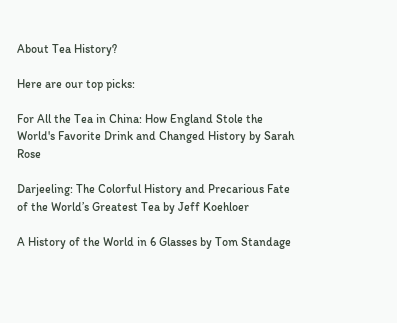About Tea History?

Here are our top picks:

For All the Tea in China: How England Stole the World's Favorite Drink and Changed History by Sarah Rose

Darjeeling: The Colorful History and Precarious Fate of the World’s Greatest Tea by Jeff Koehloer

A History of the World in 6 Glasses by Tom Standage